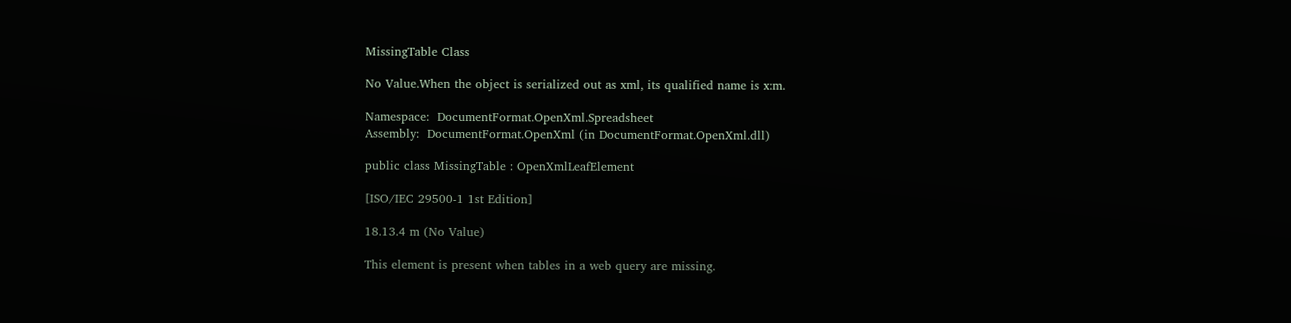MissingTable Class

No Value.When the object is serialized out as xml, its qualified name is x:m.

Namespace:  DocumentFormat.OpenXml.Spreadsheet
Assembly:  DocumentFormat.OpenXml (in DocumentFormat.OpenXml.dll)

public class MissingTable : OpenXmlLeafElement

[ISO/IEC 29500-1 1st Edition]

18.13.4 m (No Value)

This element is present when tables in a web query are missing.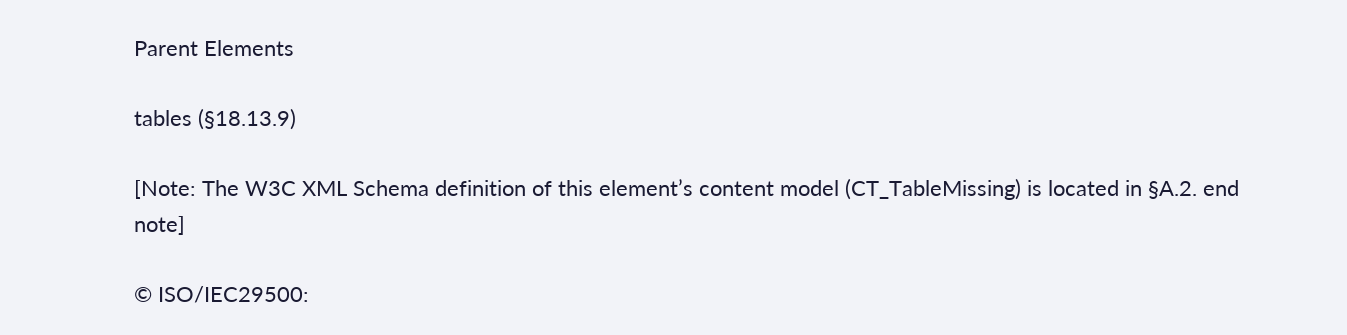Parent Elements

tables (§18.13.9)

[Note: The W3C XML Schema definition of this element’s content model (CT_TableMissing) is located in §A.2. end note]

© ISO/IEC29500: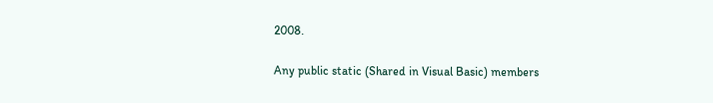2008.

Any public static (Shared in Visual Basic) members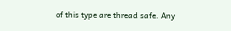of this type are thread safe. Any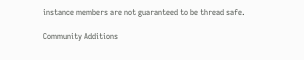instance members are not guaranteed to be thread safe.

Community Additions